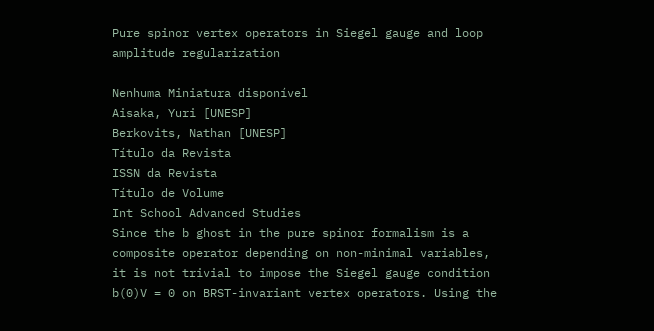Pure spinor vertex operators in Siegel gauge and loop amplitude regularization

Nenhuma Miniatura disponível
Aisaka, Yuri [UNESP]
Berkovits, Nathan [UNESP]
Título da Revista
ISSN da Revista
Título de Volume
Int School Advanced Studies
Since the b ghost in the pure spinor formalism is a composite operator depending on non-minimal variables, it is not trivial to impose the Siegel gauge condition b(0)V = 0 on BRST-invariant vertex operators. Using the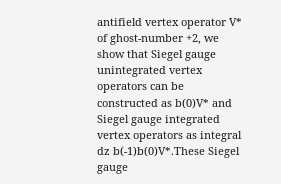antifield vertex operator V* of ghost-number +2, we show that Siegel gauge unintegrated vertex operators can be constructed as b(0)V* and Siegel gauge integrated vertex operators as integral dz b(-1)b(0)V*.These Siegel gauge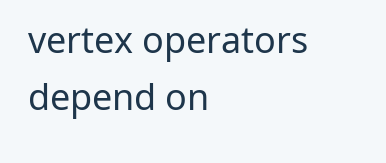vertex operators depend on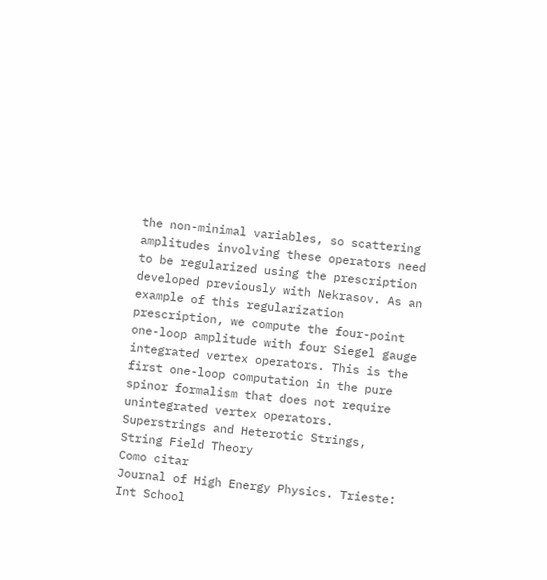the non-minimal variables, so scattering amplitudes involving these operators need to be regularized using the prescription developed previously with Nekrasov. As an example of this regularization prescription, we compute the four-point one-loop amplitude with four Siegel gauge integrated vertex operators. This is the first one-loop computation in the pure spinor formalism that does not require unintegrated vertex operators.
Superstrings and Heterotic Strings, String Field Theory
Como citar
Journal of High Energy Physics. Trieste: Int School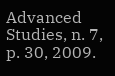Advanced Studies, n. 7, p. 30, 2009.